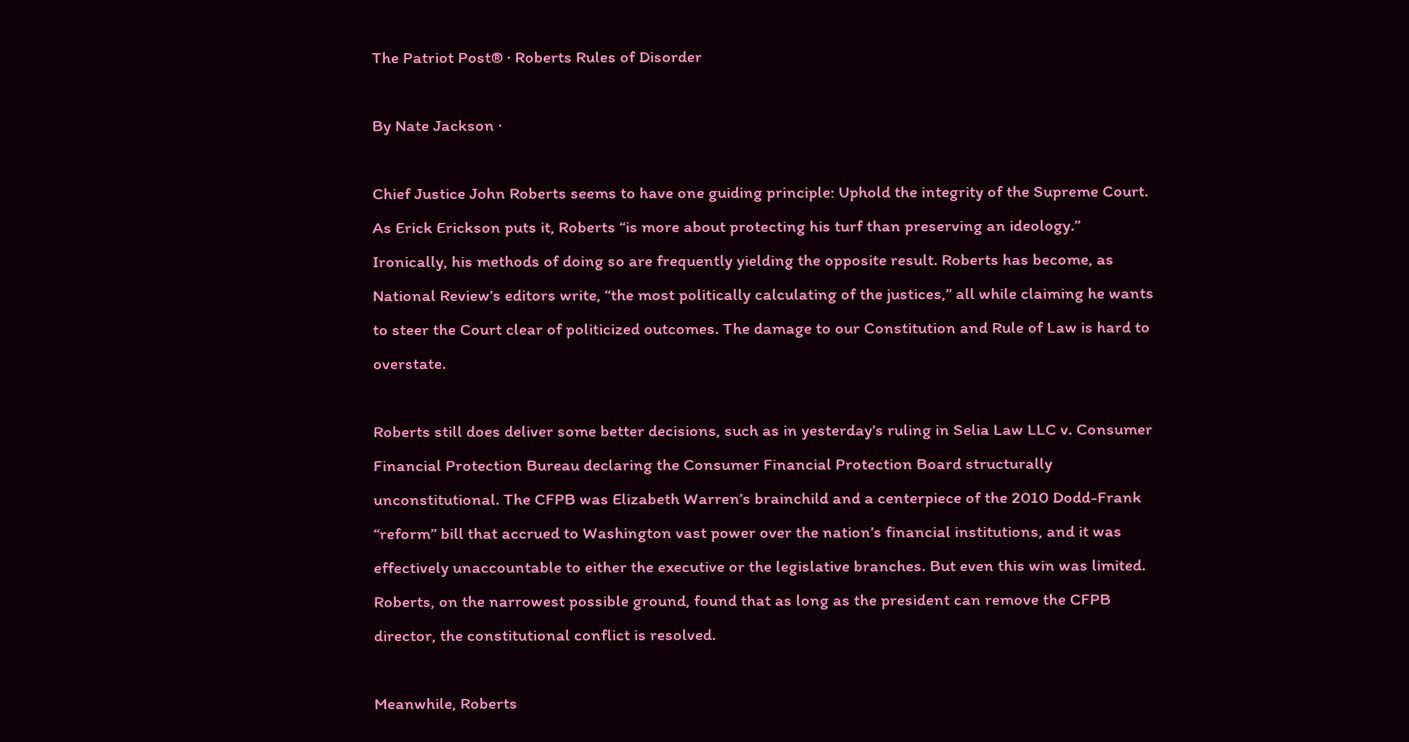The Patriot Post® · Roberts Rules of Disorder

By Nate Jackson ·

Chief Justice John Roberts seems to have one guiding principle: Uphold the integrity of the Supreme Court. As Erick Erickson puts it, Roberts “is more about protecting his turf than preserving an ideology.” Ironically, his methods of doing so are frequently yielding the opposite result. Roberts has become, as National Review’s editors write, “the most politically calculating of the justices,” all while claiming he wants to steer the Court clear of politicized outcomes. The damage to our Constitution and Rule of Law is hard to overstate.

Roberts still does deliver some better decisions, such as in yesterday’s ruling in Selia Law LLC v. Consumer Financial Protection Bureau declaring the Consumer Financial Protection Board structurally unconstitutional. The CFPB was Elizabeth Warren’s brainchild and a centerpiece of the 2010 Dodd-Frank “reform” bill that accrued to Washington vast power over the nation’s financial institutions, and it was effectively unaccountable to either the executive or the legislative branches. But even this win was limited. Roberts, on the narrowest possible ground, found that as long as the president can remove the CFPB director, the constitutional conflict is resolved.

Meanwhile, Roberts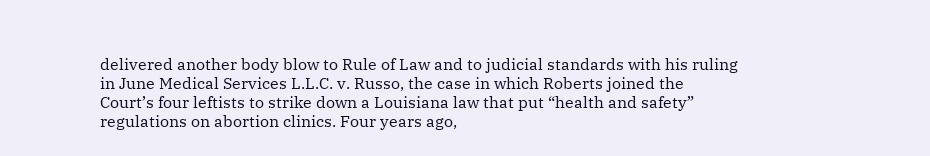delivered another body blow to Rule of Law and to judicial standards with his ruling in June Medical Services L.L.C. v. Russo, the case in which Roberts joined the Court’s four leftists to strike down a Louisiana law that put “health and safety” regulations on abortion clinics. Four years ago,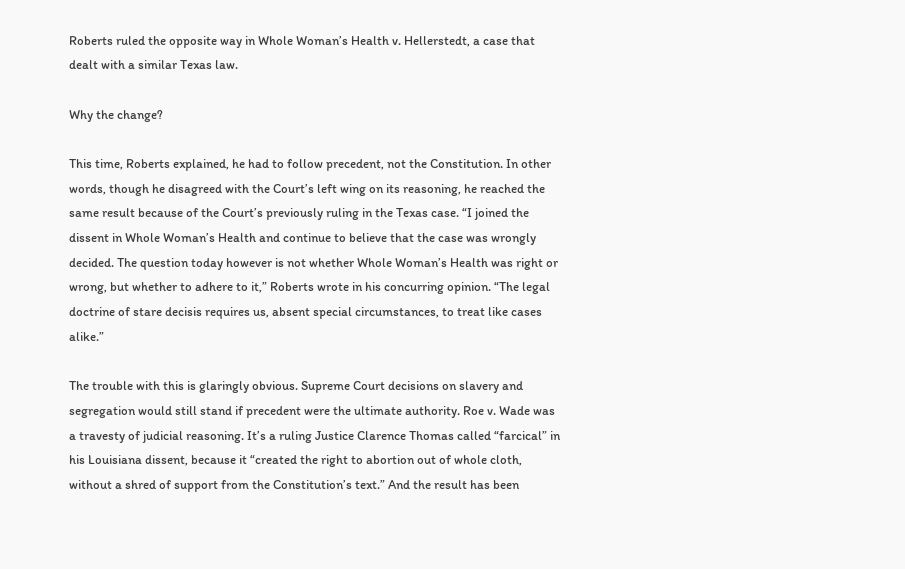Roberts ruled the opposite way in Whole Woman’s Health v. Hellerstedt, a case that dealt with a similar Texas law.

Why the change?

This time, Roberts explained, he had to follow precedent, not the Constitution. In other words, though he disagreed with the Court’s left wing on its reasoning, he reached the same result because of the Court’s previously ruling in the Texas case. “I joined the dissent in Whole Woman’s Health and continue to believe that the case was wrongly decided. The question today however is not whether Whole Woman’s Health was right or wrong, but whether to adhere to it,” Roberts wrote in his concurring opinion. “The legal doctrine of stare decisis requires us, absent special circumstances, to treat like cases alike.”

The trouble with this is glaringly obvious. Supreme Court decisions on slavery and segregation would still stand if precedent were the ultimate authority. Roe v. Wade was a travesty of judicial reasoning. It’s a ruling Justice Clarence Thomas called “farcical” in his Louisiana dissent, because it “created the right to abortion out of whole cloth, without a shred of support from the Constitution’s text.” And the result has been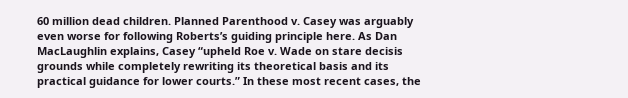60 million dead children. Planned Parenthood v. Casey was arguably even worse for following Roberts’s guiding principle here. As Dan MacLaughlin explains, Casey “upheld Roe v. Wade on stare decisis grounds while completely rewriting its theoretical basis and its practical guidance for lower courts.” In these most recent cases, the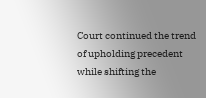Court continued the trend of upholding precedent while shifting the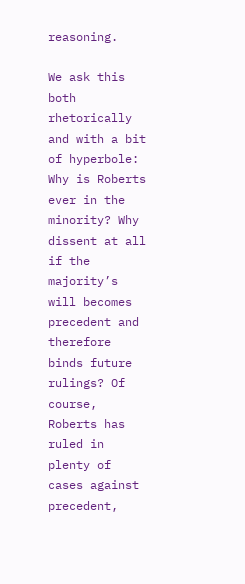reasoning.

We ask this both rhetorically and with a bit of hyperbole: Why is Roberts ever in the minority? Why dissent at all if the majority’s will becomes precedent and therefore binds future rulings? Of course, Roberts has ruled in plenty of cases against precedent,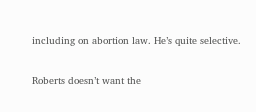including on abortion law. He’s quite selective.

Roberts doesn’t want the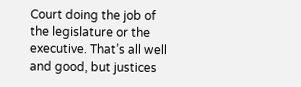Court doing the job of the legislature or the executive. That’s all well and good, but justices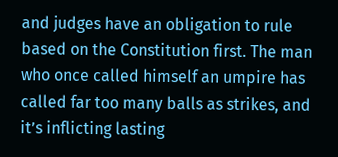and judges have an obligation to rule based on the Constitution first. The man who once called himself an umpire has called far too many balls as strikes, and it’s inflicting lasting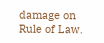damage on Rule of Law.